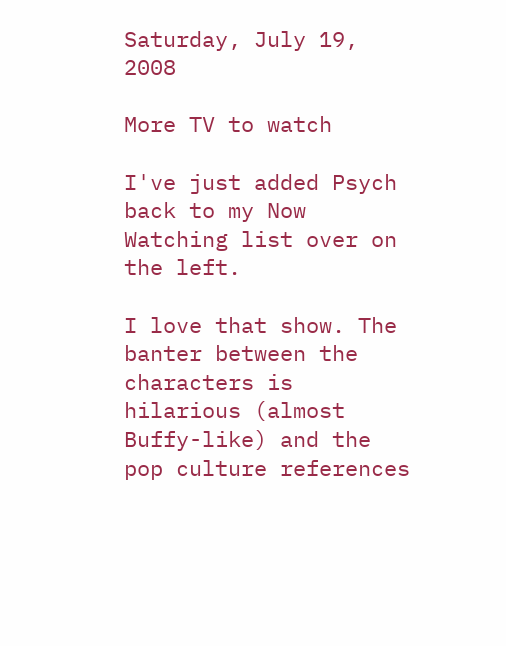Saturday, July 19, 2008

More TV to watch

I've just added Psych back to my Now Watching list over on the left.

I love that show. The banter between the characters is hilarious (almost Buffy-like) and the pop culture references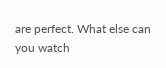are perfect. What else can you watch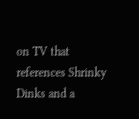on TV that references Shrinky Dinks and a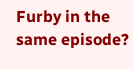Furby in the same episode?